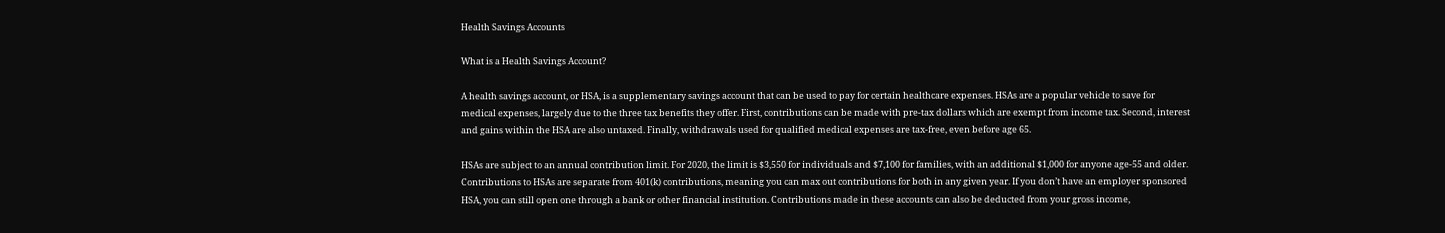Health Savings Accounts

What is a Health Savings Account?

A health savings account, or HSA, is a supplementary savings account that can be used to pay for certain healthcare expenses. HSAs are a popular vehicle to save for medical expenses, largely due to the three tax benefits they offer. First, contributions can be made with pre-tax dollars which are exempt from income tax. Second, interest and gains within the HSA are also untaxed. Finally, withdrawals used for qualified medical expenses are tax-free, even before age 65.

HSAs are subject to an annual contribution limit. For 2020, the limit is $3,550 for individuals and $7,100 for families, with an additional $1,000 for anyone age-55 and older. Contributions to HSAs are separate from 401(k) contributions, meaning you can max out contributions for both in any given year. If you don’t have an employer sponsored HSA, you can still open one through a bank or other financial institution. Contributions made in these accounts can also be deducted from your gross income,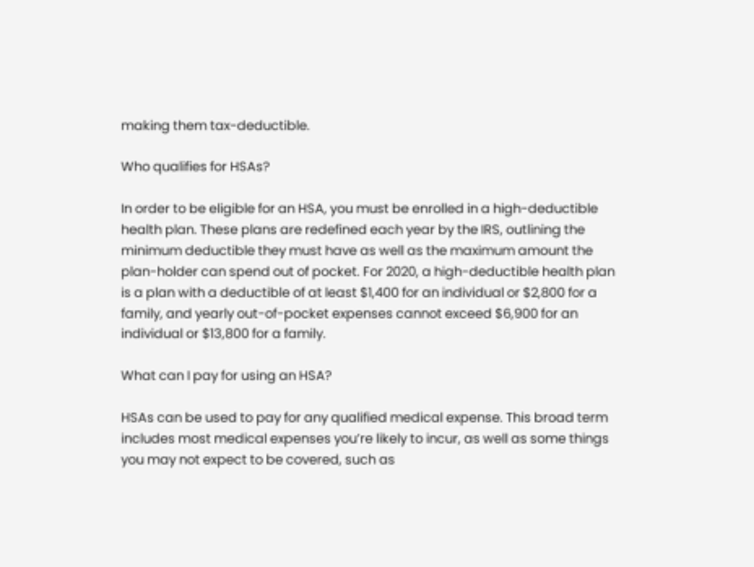making them tax-deductible.

Who qualifies for HSAs?

In order to be eligible for an HSA, you must be enrolled in a high-deductible health plan. These plans are redefined each year by the IRS, outlining the minimum deductible they must have as well as the maximum amount the plan-holder can spend out of pocket. For 2020, a high-deductible health plan is a plan with a deductible of at least $1,400 for an individual or $2,800 for a family, and yearly out-of-pocket expenses cannot exceed $6,900 for an individual or $13,800 for a family.

What can I pay for using an HSA?

HSAs can be used to pay for any qualified medical expense. This broad term includes most medical expenses you’re likely to incur, as well as some things you may not expect to be covered, such as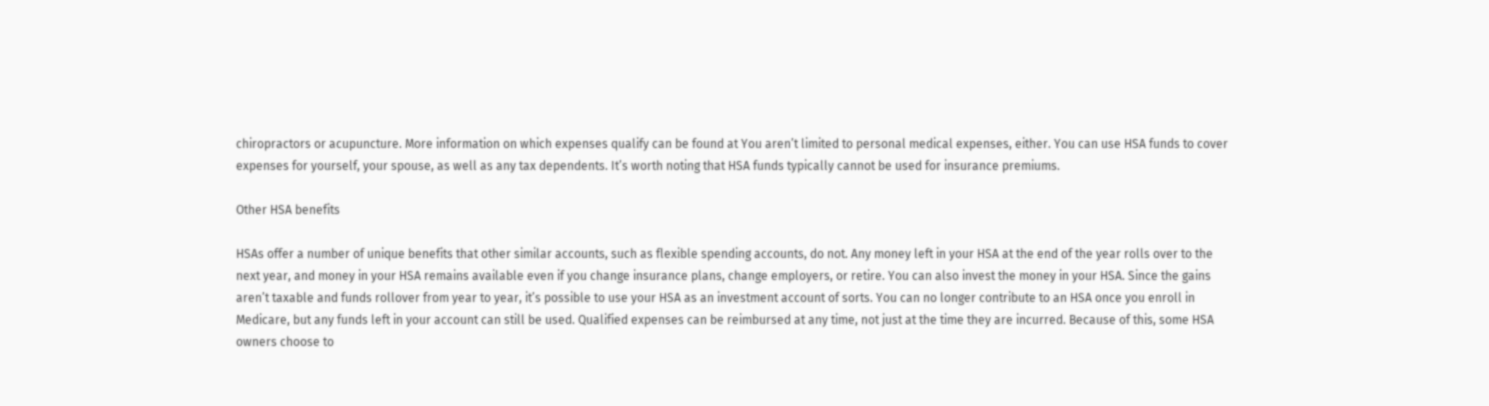chiropractors or acupuncture. More information on which expenses qualify can be found at You aren’t limited to personal medical expenses, either. You can use HSA funds to cover expenses for yourself, your spouse, as well as any tax dependents. It’s worth noting that HSA funds typically cannot be used for insurance premiums.

Other HSA benefits

HSAs offer a number of unique benefits that other similar accounts, such as flexible spending accounts, do not. Any money left in your HSA at the end of the year rolls over to the next year, and money in your HSA remains available even if you change insurance plans, change employers, or retire. You can also invest the money in your HSA. Since the gains aren’t taxable and funds rollover from year to year, it’s possible to use your HSA as an investment account of sorts. You can no longer contribute to an HSA once you enroll in Medicare, but any funds left in your account can still be used. Qualified expenses can be reimbursed at any time, not just at the time they are incurred. Because of this, some HSA owners choose to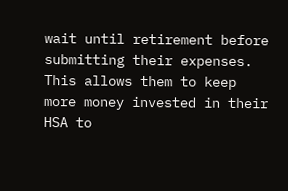wait until retirement before submitting their expenses. This allows them to keep more money invested in their HSA to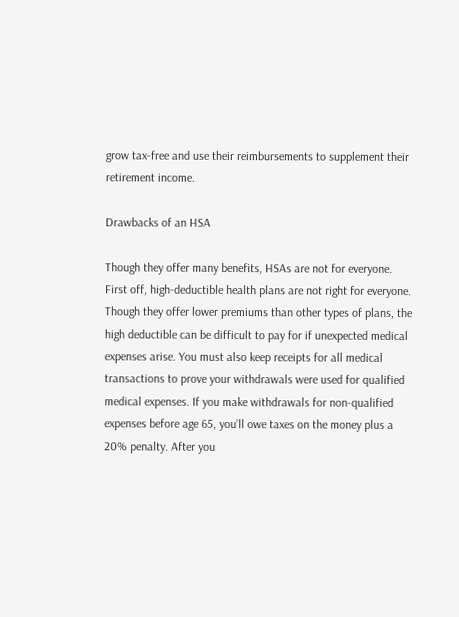grow tax-free and use their reimbursements to supplement their retirement income.

Drawbacks of an HSA

Though they offer many benefits, HSAs are not for everyone. First off, high-deductible health plans are not right for everyone. Though they offer lower premiums than other types of plans, the high deductible can be difficult to pay for if unexpected medical expenses arise. You must also keep receipts for all medical transactions to prove your withdrawals were used for qualified medical expenses. If you make withdrawals for non-qualified expenses before age 65, you’ll owe taxes on the money plus a 20% penalty. After you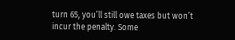turn 65, you’ll still owe taxes but won’t incur the penalty. Some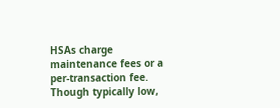HSAs charge maintenance fees or a per-transaction fee. Though typically low,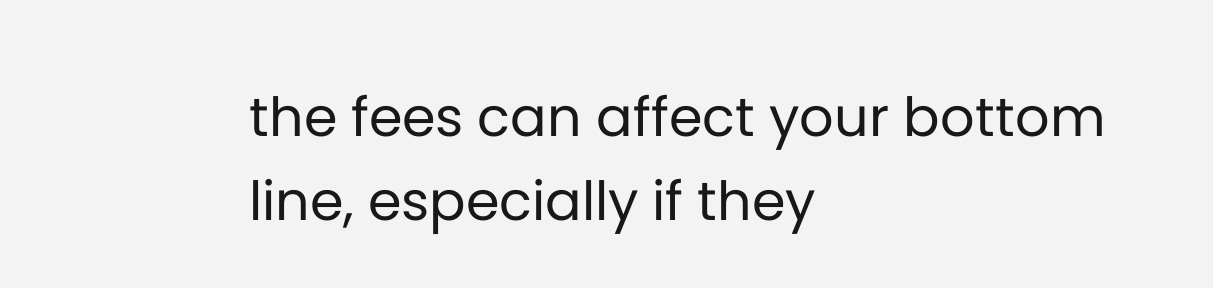the fees can affect your bottom line, especially if they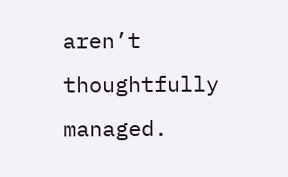aren’t thoughtfully managed.